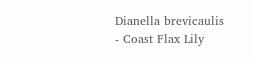Dianella brevicaulis - Coast Flax Lily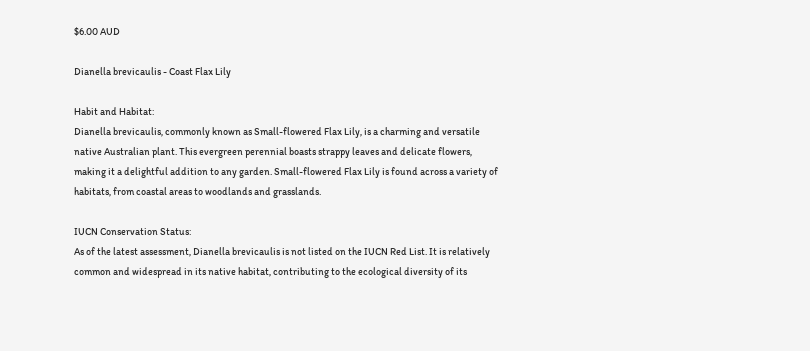$6.00 AUD

Dianella brevicaulis - Coast Flax Lily

Habit and Habitat:
Dianella brevicaulis, commonly known as Small-flowered Flax Lily, is a charming and versatile native Australian plant. This evergreen perennial boasts strappy leaves and delicate flowers, making it a delightful addition to any garden. Small-flowered Flax Lily is found across a variety of habitats, from coastal areas to woodlands and grasslands.

IUCN Conservation Status:
As of the latest assessment, Dianella brevicaulis is not listed on the IUCN Red List. It is relatively common and widespread in its native habitat, contributing to the ecological diversity of its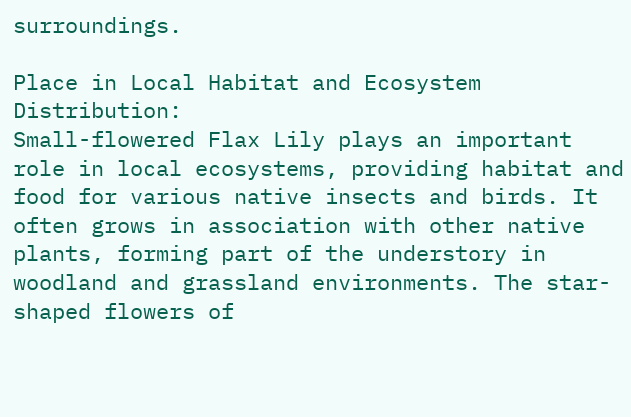surroundings.

Place in Local Habitat and Ecosystem Distribution:
Small-flowered Flax Lily plays an important role in local ecosystems, providing habitat and food for various native insects and birds. It often grows in association with other native plants, forming part of the understory in woodland and grassland environments. The star-shaped flowers of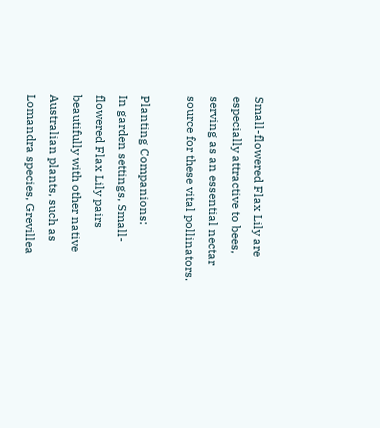Small-flowered Flax Lily are especially attractive to bees, serving as an essential nectar source for these vital pollinators.

Planting Companions:
In garden settings, Small-flowered Flax Lily pairs beautifully with other native Australian plants, such as Lomandra species, Grevillea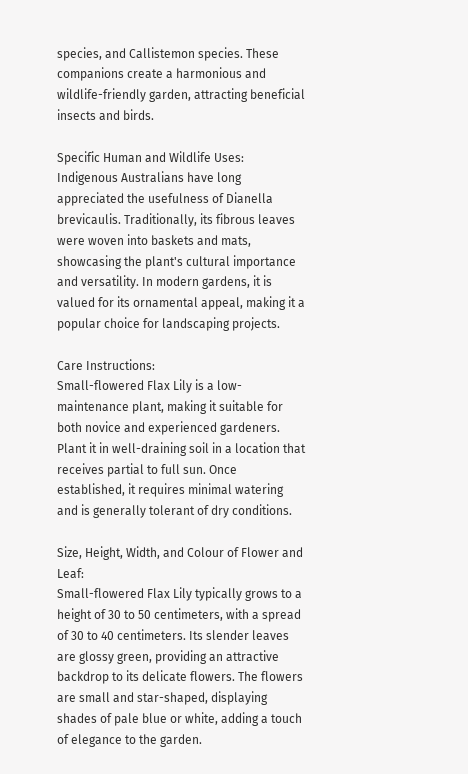species, and Callistemon species. These companions create a harmonious and wildlife-friendly garden, attracting beneficial insects and birds.

Specific Human and Wildlife Uses:
Indigenous Australians have long appreciated the usefulness of Dianella brevicaulis. Traditionally, its fibrous leaves were woven into baskets and mats, showcasing the plant's cultural importance and versatility. In modern gardens, it is valued for its ornamental appeal, making it a popular choice for landscaping projects.

Care Instructions:
Small-flowered Flax Lily is a low-maintenance plant, making it suitable for both novice and experienced gardeners. Plant it in well-draining soil in a location that receives partial to full sun. Once established, it requires minimal watering and is generally tolerant of dry conditions.

Size, Height, Width, and Colour of Flower and Leaf:
Small-flowered Flax Lily typically grows to a height of 30 to 50 centimeters, with a spread of 30 to 40 centimeters. Its slender leaves are glossy green, providing an attractive backdrop to its delicate flowers. The flowers are small and star-shaped, displaying shades of pale blue or white, adding a touch of elegance to the garden.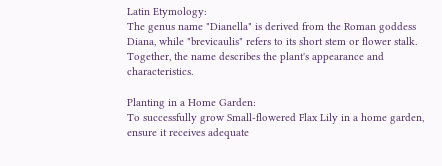Latin Etymology:
The genus name "Dianella" is derived from the Roman goddess Diana, while "brevicaulis" refers to its short stem or flower stalk. Together, the name describes the plant's appearance and characteristics.

Planting in a Home Garden:
To successfully grow Small-flowered Flax Lily in a home garden, ensure it receives adequate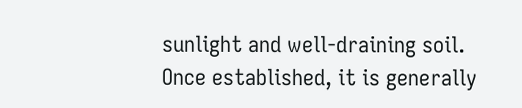sunlight and well-draining soil. Once established, it is generally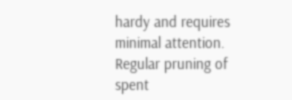hardy and requires minimal attention. Regular pruning of spent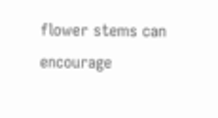flower stems can encourage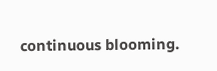continuous blooming.